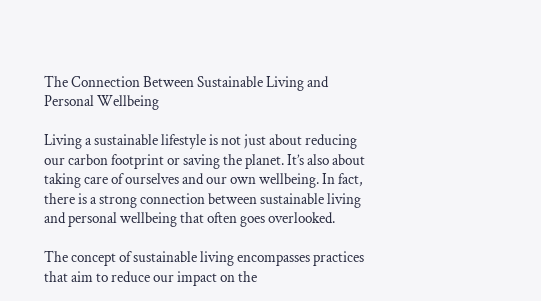The Connection Between Sustainable Living and Personal Wellbeing

Living a sustainable lifestyle is not just about reducing our carbon footprint or saving the planet. It’s also about taking care of ourselves and our own wellbeing. In fact, there is a strong connection between sustainable living and personal wellbeing that often goes overlooked.

The concept of sustainable living encompasses practices that aim to reduce our impact on the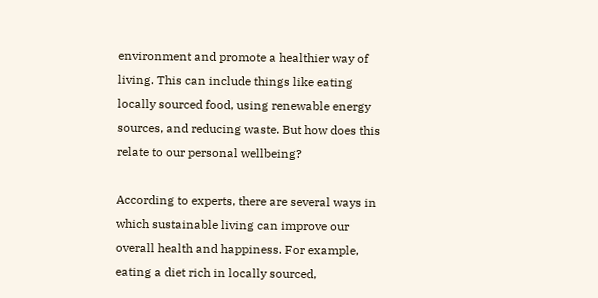environment and promote a healthier way of living. This can include things like eating locally sourced food, using renewable energy sources, and reducing waste. But how does this relate to our personal wellbeing?

According to experts, there are several ways in which sustainable living can improve our overall health and happiness. For example, eating a diet rich in locally sourced,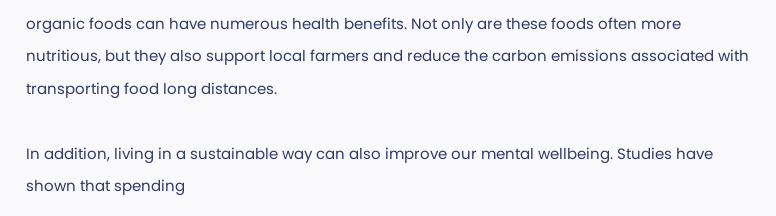organic foods can have numerous health benefits. Not only are these foods often more nutritious, but they also support local farmers and reduce the carbon emissions associated with transporting food long distances.

In addition, living in a sustainable way can also improve our mental wellbeing. Studies have shown that spending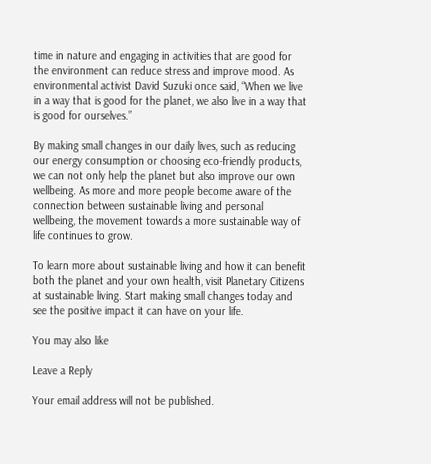time in nature and engaging in activities that are good for the environment can reduce stress and improve mood. As environmental activist David Suzuki once said, “When we live in a way that is good for the planet, we also live in a way that is good for ourselves.”

By making small changes in our daily lives, such as reducing our energy consumption or choosing eco-friendly products, we can not only help the planet but also improve our own wellbeing. As more and more people become aware of the connection between sustainable living and personal wellbeing, the movement towards a more sustainable way of life continues to grow.

To learn more about sustainable living and how it can benefit both the planet and your own health, visit Planetary Citizens at sustainable living. Start making small changes today and see the positive impact it can have on your life.

You may also like

Leave a Reply

Your email address will not be published.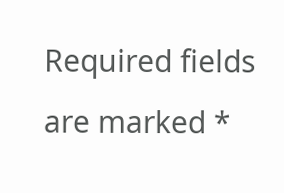Required fields are marked *